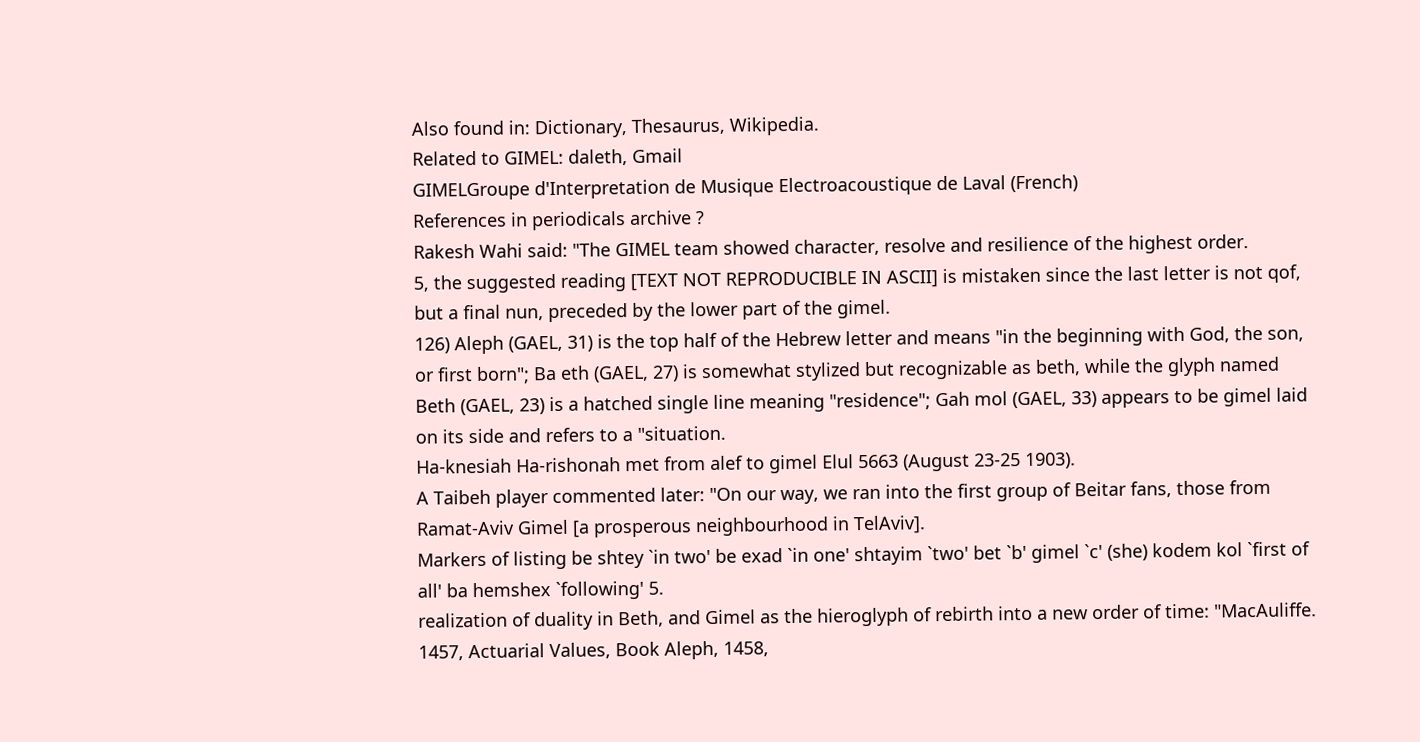Also found in: Dictionary, Thesaurus, Wikipedia.
Related to GIMEL: daleth, Gmail
GIMELGroupe d'Interpretation de Musique Electroacoustique de Laval (French)
References in periodicals archive ?
Rakesh Wahi said: "The GIMEL team showed character, resolve and resilience of the highest order.
5, the suggested reading [TEXT NOT REPRODUCIBLE IN ASCII] is mistaken since the last letter is not qof, but a final nun, preceded by the lower part of the gimel.
126) Aleph (GAEL, 31) is the top half of the Hebrew letter and means "in the beginning with God, the son, or first born"; Ba eth (GAEL, 27) is somewhat stylized but recognizable as beth, while the glyph named Beth (GAEL, 23) is a hatched single line meaning "residence"; Gah mol (GAEL, 33) appears to be gimel laid on its side and refers to a "situation.
Ha-knesiah Ha-rishonah met from alef to gimel Elul 5663 (August 23-25 1903).
A Taibeh player commented later: "On our way, we ran into the first group of Beitar fans, those from Ramat-Aviv Gimel [a prosperous neighbourhood in TelAviv].
Markers of listing be shtey `in two' be exad `in one' shtayim `two' bet `b' gimel `c' (she) kodem kol `first of all' ba hemshex `following' 5.
realization of duality in Beth, and Gimel as the hieroglyph of rebirth into a new order of time: "MacAuliffe.
1457, Actuarial Values, Book Aleph, 1458,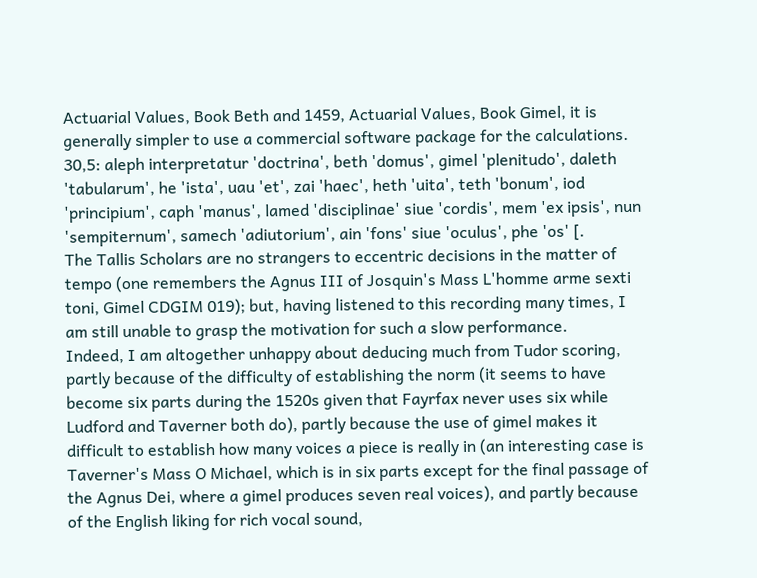Actuarial Values, Book Beth and 1459, Actuarial Values, Book Gimel, it is generally simpler to use a commercial software package for the calculations.
30,5: aleph interpretatur 'doctrina', beth 'domus', gimel 'plenitudo', daleth 'tabularum', he 'ista', uau 'et', zai 'haec', heth 'uita', teth 'bonum', iod 'principium', caph 'manus', lamed 'disciplinae' siue 'cordis', mem 'ex ipsis', nun 'sempiternum', samech 'adiutorium', ain 'fons' siue 'oculus', phe 'os' [.
The Tallis Scholars are no strangers to eccentric decisions in the matter of tempo (one remembers the Agnus III of Josquin's Mass L'homme arme sexti toni, Gimel CDGIM 019); but, having listened to this recording many times, I am still unable to grasp the motivation for such a slow performance.
Indeed, I am altogether unhappy about deducing much from Tudor scoring, partly because of the difficulty of establishing the norm (it seems to have become six parts during the 1520s given that Fayrfax never uses six while Ludford and Taverner both do), partly because the use of gimel makes it difficult to establish how many voices a piece is really in (an interesting case is Taverner's Mass O Michael, which is in six parts except for the final passage of the Agnus Dei, where a gimel produces seven real voices), and partly because of the English liking for rich vocal sound,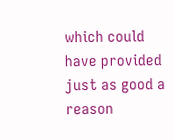which could have provided just as good a reason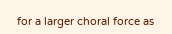for a larger choral force as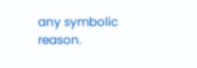any symbolic reason.